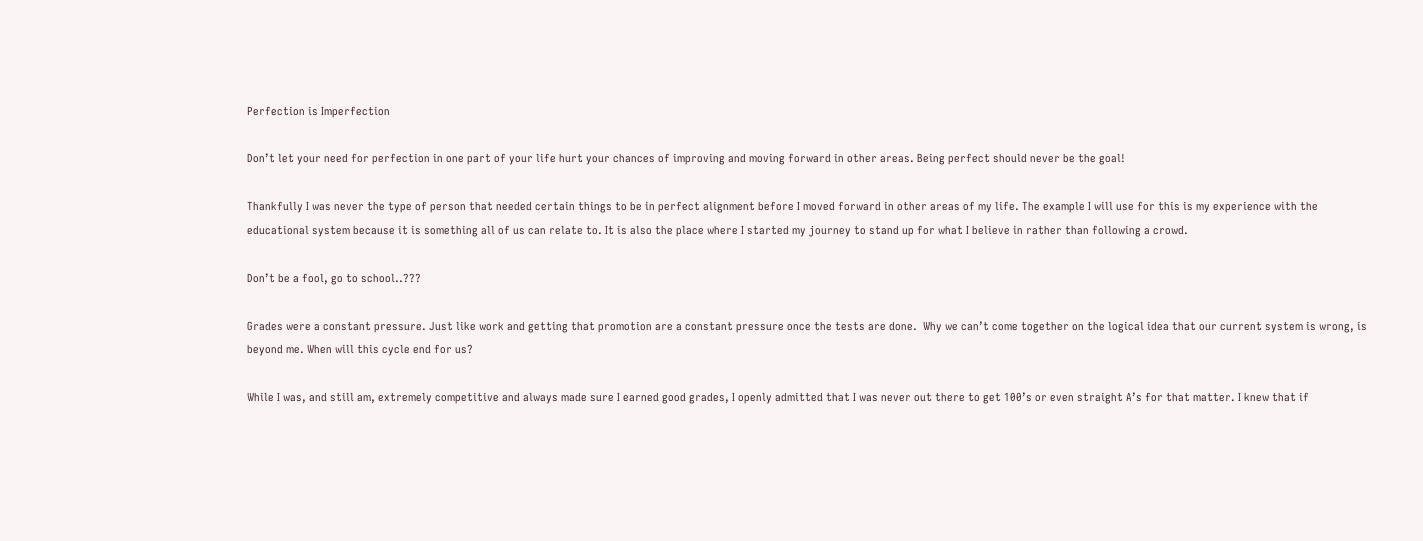Perfection is Imperfection

Don’t let your need for perfection in one part of your life hurt your chances of improving and moving forward in other areas. Being perfect should never be the goal!

Thankfully I was never the type of person that needed certain things to be in perfect alignment before I moved forward in other areas of my life. The example I will use for this is my experience with the educational system because it is something all of us can relate to. It is also the place where I started my journey to stand up for what I believe in rather than following a crowd.

Don’t be a fool, go to school..???

Grades were a constant pressure. Just like work and getting that promotion are a constant pressure once the tests are done.  Why we can’t come together on the logical idea that our current system is wrong, is beyond me. When will this cycle end for us?

While I was, and still am, extremely competitive and always made sure I earned good grades, I openly admitted that I was never out there to get 100’s or even straight A’s for that matter. I knew that if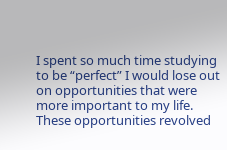I spent so much time studying to be “perfect” I would lose out on opportunities that were more important to my life. These opportunities revolved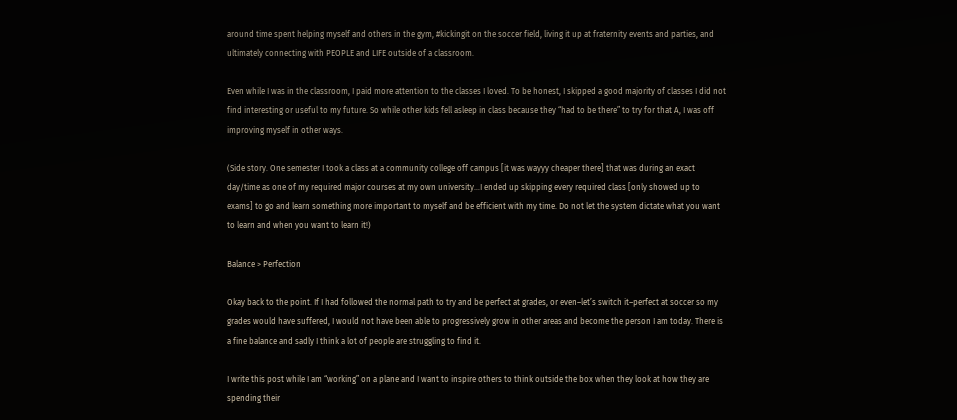around time spent helping myself and others in the gym, #kickingit on the soccer field, living it up at fraternity events and parties, and ultimately connecting with PEOPLE and LIFE outside of a classroom.

Even while I was in the classroom, I paid more attention to the classes I loved. To be honest, I skipped a good majority of classes I did not find interesting or useful to my future. So while other kids fell asleep in class because they “had to be there” to try for that A, I was off improving myself in other ways.

(Side story. One semester I took a class at a community college off campus [it was wayyy cheaper there] that was during an exact day/time as one of my required major courses at my own university…I ended up skipping every required class [only showed up to exams] to go and learn something more important to myself and be efficient with my time. Do not let the system dictate what you want to learn and when you want to learn it!)

Balance > Perfection

Okay back to the point. If I had followed the normal path to try and be perfect at grades, or even–let’s switch it–perfect at soccer so my grades would have suffered, I would not have been able to progressively grow in other areas and become the person I am today. There is a fine balance and sadly I think a lot of people are struggling to find it.

I write this post while I am “working” on a plane and I want to inspire others to think outside the box when they look at how they are spending their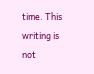time. This writing is not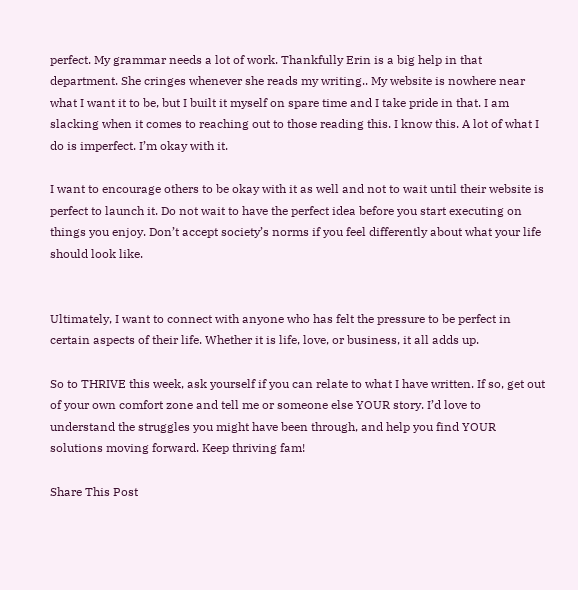perfect. My grammar needs a lot of work. Thankfully Erin is a big help in that department. She cringes whenever she reads my writing.. My website is nowhere near what I want it to be, but I built it myself on spare time and I take pride in that. I am slacking when it comes to reaching out to those reading this. I know this. A lot of what I do is imperfect. I’m okay with it.

I want to encourage others to be okay with it as well and not to wait until their website is perfect to launch it. Do not wait to have the perfect idea before you start executing on things you enjoy. Don’t accept society’s norms if you feel differently about what your life should look like.


Ultimately, I want to connect with anyone who has felt the pressure to be perfect in certain aspects of their life. Whether it is life, love, or business, it all adds up.

So to THRIVE this week, ask yourself if you can relate to what I have written. If so, get out of your own comfort zone and tell me or someone else YOUR story. I’d love to understand the struggles you might have been through, and help you find YOUR solutions moving forward. Keep thriving fam!

Share This Post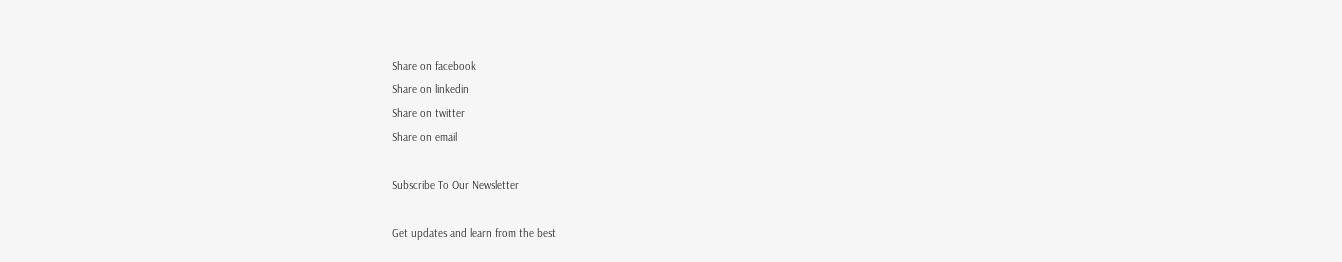Share on facebook
Share on linkedin
Share on twitter
Share on email

Subscribe To Our Newsletter

Get updates and learn from the best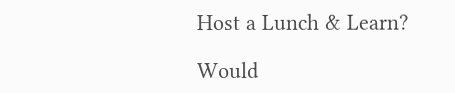Host a Lunch & Learn?

Would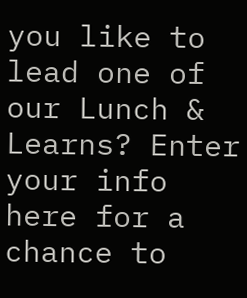you like to lead one of our Lunch & Learns? Enter your info here for a chance to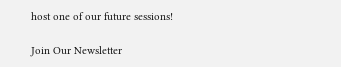host one of our future sessions!

Join Our Newsletter